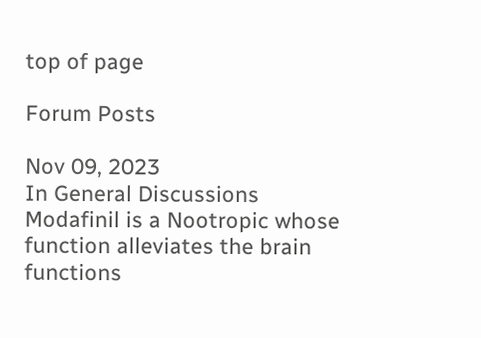top of page

Forum Posts

Nov 09, 2023
In General Discussions
Modafinil is a Nootropic whose function alleviates the brain functions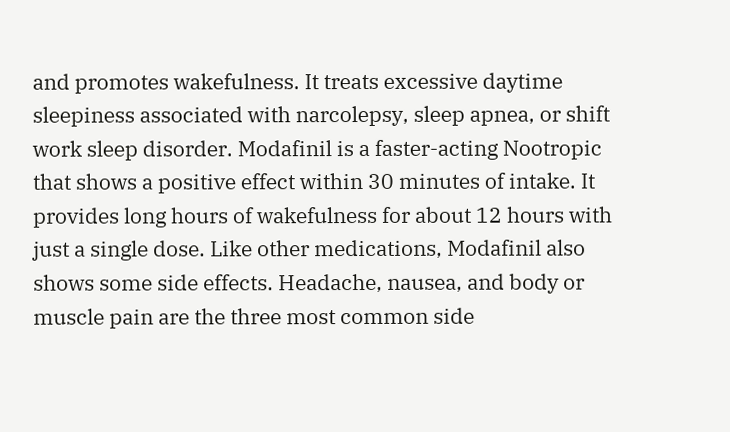and promotes wakefulness. It treats excessive daytime sleepiness associated with narcolepsy, sleep apnea, or shift work sleep disorder. Modafinil is a faster-acting Nootropic that shows a positive effect within 30 minutes of intake. It provides long hours of wakefulness for about 12 hours with just a single dose. Like other medications, Modafinil also shows some side effects. Headache, nausea, and body or muscle pain are the three most common side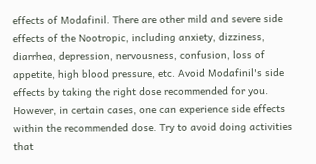effects of Modafinil. There are other mild and severe side effects of the Nootropic, including anxiety, dizziness, diarrhea, depression, nervousness, confusion, loss of appetite, high blood pressure, etc. Avoid Modafinil's side effects by taking the right dose recommended for you. However, in certain cases, one can experience side effects within the recommended dose. Try to avoid doing activities that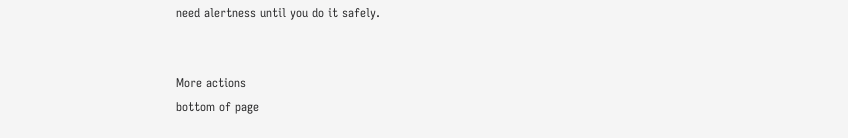need alertness until you do it safely.


More actions
bottom of page